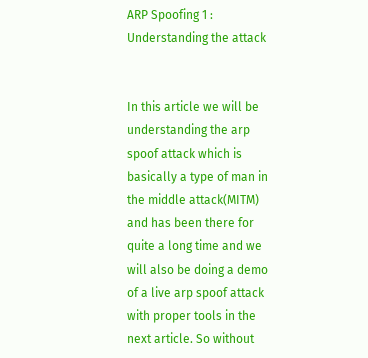ARP Spoofing 1 : Understanding the attack


In this article we will be understanding the arp spoof attack which is basically a type of man in the middle attack(MITM) and has been there for quite a long time and we will also be doing a demo of a live arp spoof attack with proper tools in the next article. So without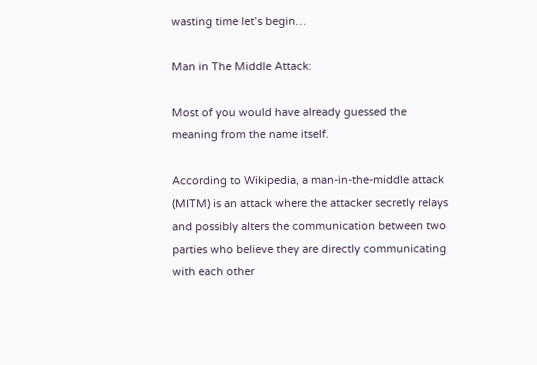wasting time let’s begin…

Man in The Middle Attack:

Most of you would have already guessed the meaning from the name itself.

According to Wikipedia, a man-in-the-middle attack (MITM) is an attack where the attacker secretly relays and possibly alters the communication between two parties who believe they are directly communicating with each other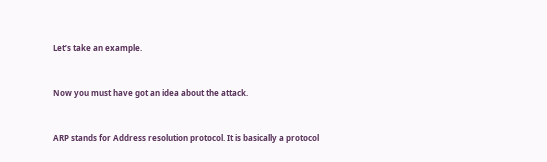Let’s take an example.


Now you must have got an idea about the attack.


ARP stands for Address resolution protocol. It is basically a protocol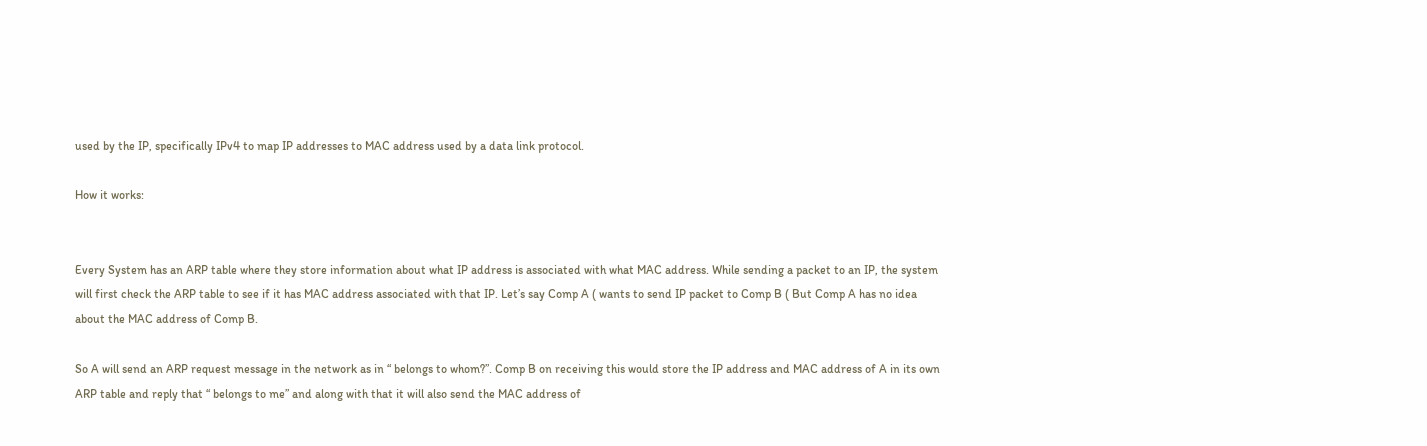used by the IP, specifically IPv4 to map IP addresses to MAC address used by a data link protocol.

How it works:


Every System has an ARP table where they store information about what IP address is associated with what MAC address. While sending a packet to an IP, the system will first check the ARP table to see if it has MAC address associated with that IP. Let’s say Comp A ( wants to send IP packet to Comp B ( But Comp A has no idea about the MAC address of Comp B.

So A will send an ARP request message in the network as in “ belongs to whom?”. Comp B on receiving this would store the IP address and MAC address of A in its own ARP table and reply that “ belongs to me” and along with that it will also send the MAC address of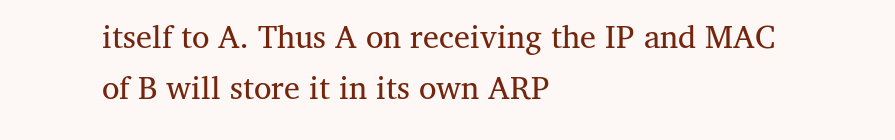itself to A. Thus A on receiving the IP and MAC of B will store it in its own ARP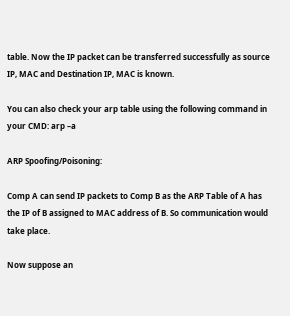table. Now the IP packet can be transferred successfully as source IP, MAC and Destination IP, MAC is known.

You can also check your arp table using the following command in your CMD: arp –a

ARP Spoofing/Poisoning:

Comp A can send IP packets to Comp B as the ARP Table of A has the IP of B assigned to MAC address of B. So communication would take place.

Now suppose an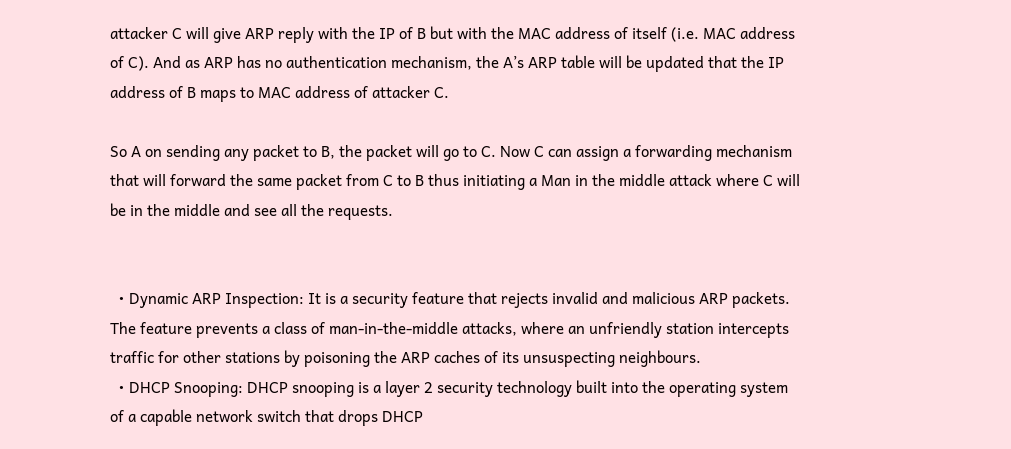attacker C will give ARP reply with the IP of B but with the MAC address of itself (i.e. MAC address of C). And as ARP has no authentication mechanism, the A’s ARP table will be updated that the IP address of B maps to MAC address of attacker C.

So A on sending any packet to B, the packet will go to C. Now C can assign a forwarding mechanism that will forward the same packet from C to B thus initiating a Man in the middle attack where C will be in the middle and see all the requests.


  • Dynamic ARP Inspection: It is a security feature that rejects invalid and malicious ARP packets. The feature prevents a class of man-in-the-middle attacks, where an unfriendly station intercepts traffic for other stations by poisoning the ARP caches of its unsuspecting neighbours.
  • DHCP Snooping: DHCP snooping is a layer 2 security technology built into the operating system of a capable network switch that drops DHCP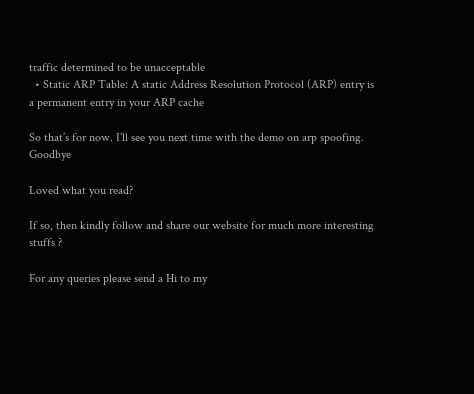traffic determined to be unacceptable
  • Static ARP Table: A static Address Resolution Protocol (ARP) entry is a permanent entry in your ARP cache

So that’s for now. I’ll see you next time with the demo on arp spoofing. Goodbye

Loved what you read?

If so, then kindly follow and share our website for much more interesting stuffs ?

For any queries please send a Hi to my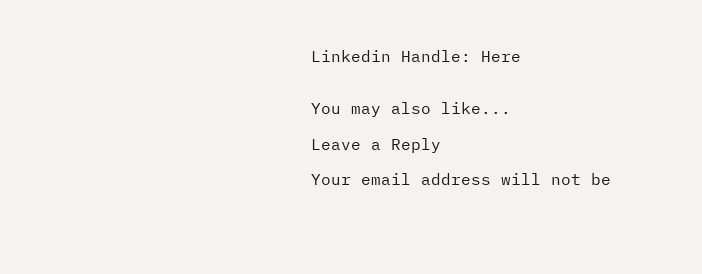Linkedin Handle: Here


You may also like...

Leave a Reply

Your email address will not be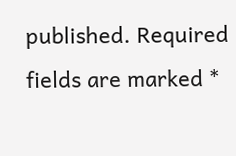published. Required fields are marked *